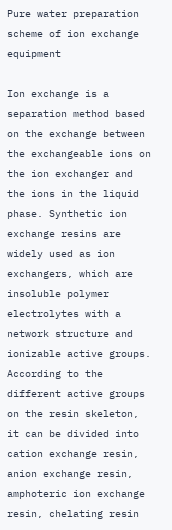Pure water preparation scheme of ion exchange equipment

Ion exchange is a separation method based on the exchange between the exchangeable ions on the ion exchanger and the ions in the liquid phase. Synthetic ion exchange resins are widely used as ion exchangers, which are insoluble polymer electrolytes with a network structure and ionizable active groups. According to the different active groups on the resin skeleton, it can be divided into cation exchange resin, anion exchange resin, amphoteric ion exchange resin, chelating resin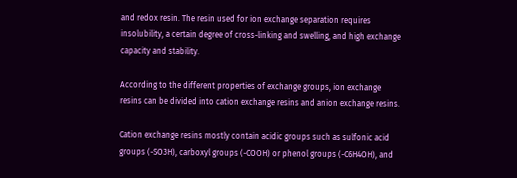and redox resin. The resin used for ion exchange separation requires insolubility, a certain degree of cross-linking and swelling, and high exchange capacity and stability.

According to the different properties of exchange groups, ion exchange resins can be divided into cation exchange resins and anion exchange resins.

Cation exchange resins mostly contain acidic groups such as sulfonic acid groups (-SO3H), carboxyl groups (-COOH) or phenol groups (-C6H4OH), and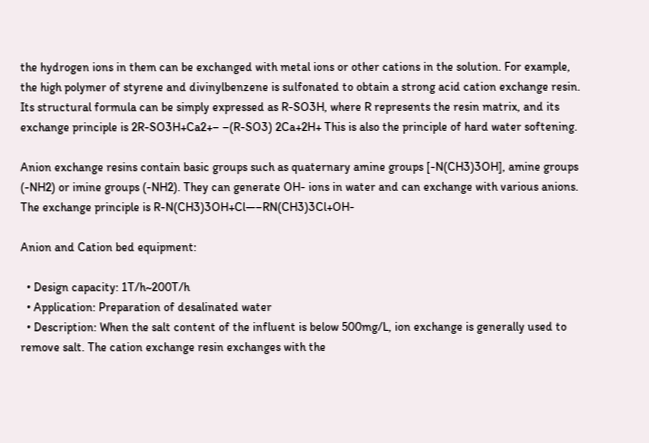the hydrogen ions in them can be exchanged with metal ions or other cations in the solution. For example, the high polymer of styrene and divinylbenzene is sulfonated to obtain a strong acid cation exchange resin. Its structural formula can be simply expressed as R-SO3H, where R represents the resin matrix, and its exchange principle is 2R-SO3H+Ca2+– –(R-SO3) 2Ca+2H+ This is also the principle of hard water softening.

Anion exchange resins contain basic groups such as quaternary amine groups [-N(CH3)3OH], amine groups (-NH2) or imine groups (-NH2). They can generate OH- ions in water and can exchange with various anions. The exchange principle is R-N(CH3)3OH+Cl—–RN(CH3)3Cl+OH-

Anion and Cation bed equipment:

  • Design capacity: 1T/h~200T/h
  • Application: Preparation of desalinated water
  • Description: When the salt content of the influent is below 500mg/L, ion exchange is generally used to remove salt. The cation exchange resin exchanges with the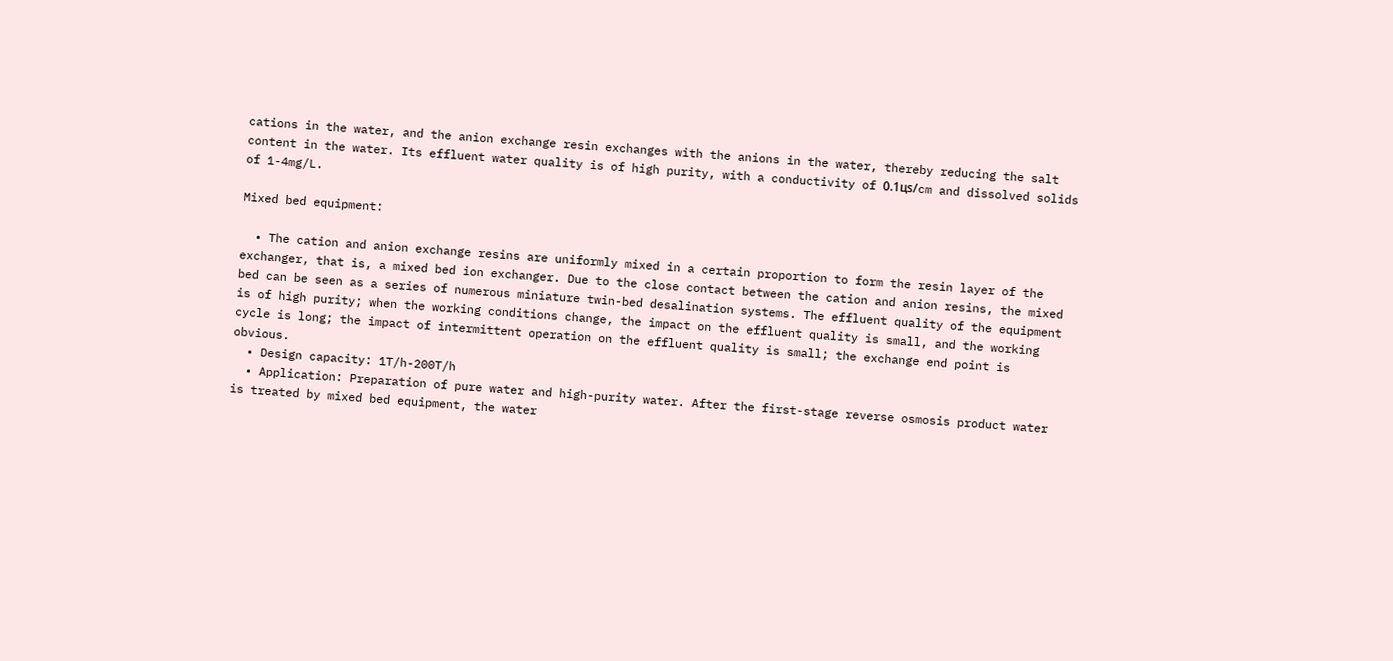cations in the water, and the anion exchange resin exchanges with the anions in the water, thereby reducing the salt content in the water. Its effluent water quality is of high purity, with a conductivity of 0.1цs/cm and dissolved solids of 1-4mg/L.

Mixed bed equipment:

  • The cation and anion exchange resins are uniformly mixed in a certain proportion to form the resin layer of the exchanger, that is, a mixed bed ion exchanger. Due to the close contact between the cation and anion resins, the mixed bed can be seen as a series of numerous miniature twin-bed desalination systems. The effluent quality of the equipment is of high purity; when the working conditions change, the impact on the effluent quality is small, and the working cycle is long; the impact of intermittent operation on the effluent quality is small; the exchange end point is obvious.
  • Design capacity: 1T/h-200T/h
  • Application: Preparation of pure water and high-purity water. After the first-stage reverse osmosis product water is treated by mixed bed equipment, the water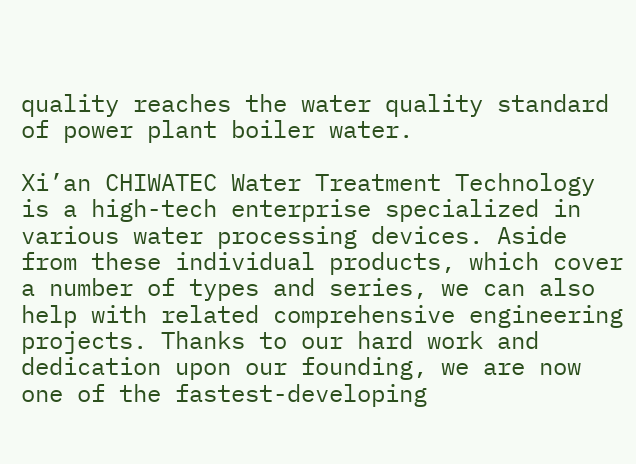quality reaches the water quality standard of power plant boiler water.

Xi’an CHIWATEC Water Treatment Technology is a high-tech enterprise specialized in various water processing devices. Aside from these individual products, which cover a number of types and series, we can also help with related comprehensive engineering projects. Thanks to our hard work and dedication upon our founding, we are now one of the fastest-developing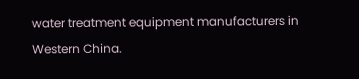water treatment equipment manufacturers in Western China.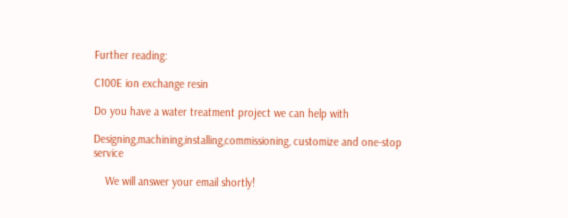Further reading:

C100E ion exchange resin

Do you have a water treatment project we can help with

Designing,machining,installing,commissioning, customize and one-stop service

    We will answer your email shortly!